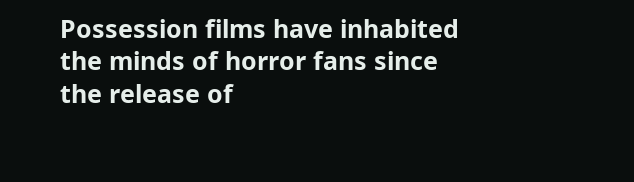Possession films have inhabited the minds of horror fans since the release of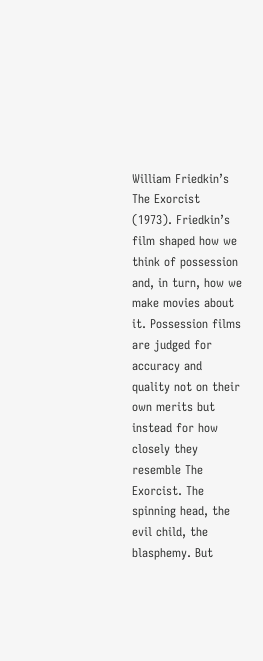William Friedkin’s The Exorcist (1973). Friedkin’s film shaped how we think of possession and, in turn, how we make movies about it. Possession films are judged for accuracy and quality not on their own merits but instead for how closely they resemble The Exorcist. The spinning head, the evil child, the blasphemy. But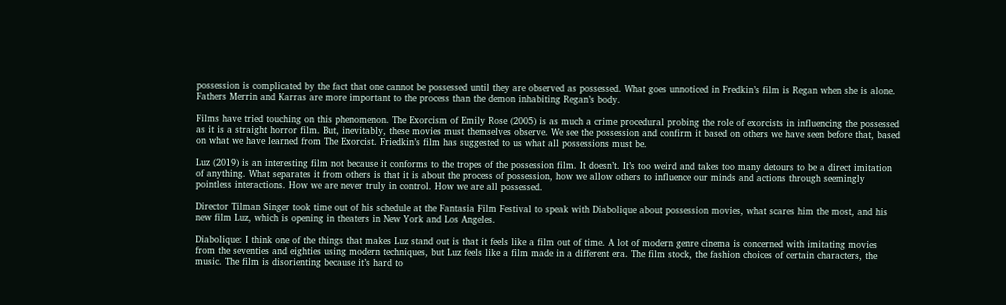possession is complicated by the fact that one cannot be possessed until they are observed as possessed. What goes unnoticed in Fredkin’s film is Regan when she is alone. Fathers Merrin and Karras are more important to the process than the demon inhabiting Regan’s body.

Films have tried touching on this phenomenon. The Exorcism of Emily Rose (2005) is as much a crime procedural probing the role of exorcists in influencing the possessed as it is a straight horror film. But, inevitably, these movies must themselves observe. We see the possession and confirm it based on others we have seen before that, based on what we have learned from The Exorcist. Friedkin’s film has suggested to us what all possessions must be.

Luz (2019) is an interesting film not because it conforms to the tropes of the possession film. It doesn’t. It’s too weird and takes too many detours to be a direct imitation of anything. What separates it from others is that it is about the process of possession, how we allow others to influence our minds and actions through seemingly pointless interactions. How we are never truly in control. How we are all possessed.

Director Tilman Singer took time out of his schedule at the Fantasia Film Festival to speak with Diabolique about possession movies, what scares him the most, and his new film Luz, which is opening in theaters in New York and Los Angeles.

Diabolique: I think one of the things that makes Luz stand out is that it feels like a film out of time. A lot of modern genre cinema is concerned with imitating movies from the seventies and eighties using modern techniques, but Luz feels like a film made in a different era. The film stock, the fashion choices of certain characters, the music. The film is disorienting because it’s hard to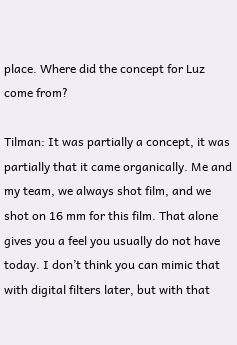place. Where did the concept for Luz come from?

Tilman: It was partially a concept, it was partially that it came organically. Me and my team, we always shot film, and we shot on 16 mm for this film. That alone gives you a feel you usually do not have today. I don’t think you can mimic that with digital filters later, but with that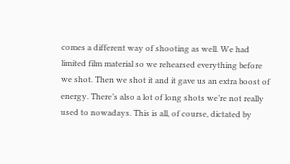comes a different way of shooting as well. We had limited film material so we rehearsed everything before we shot. Then we shot it and it gave us an extra boost of energy. There’s also a lot of long shots we’re not really used to nowadays. This is all, of course, dictated by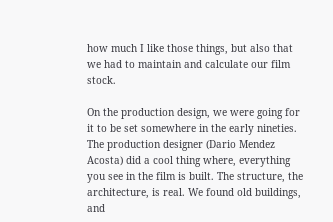how much I like those things, but also that we had to maintain and calculate our film stock.

On the production design, we were going for it to be set somewhere in the early nineties. The production designer (Dario Mendez Acosta) did a cool thing where, everything you see in the film is built. The structure, the architecture, is real. We found old buildings, and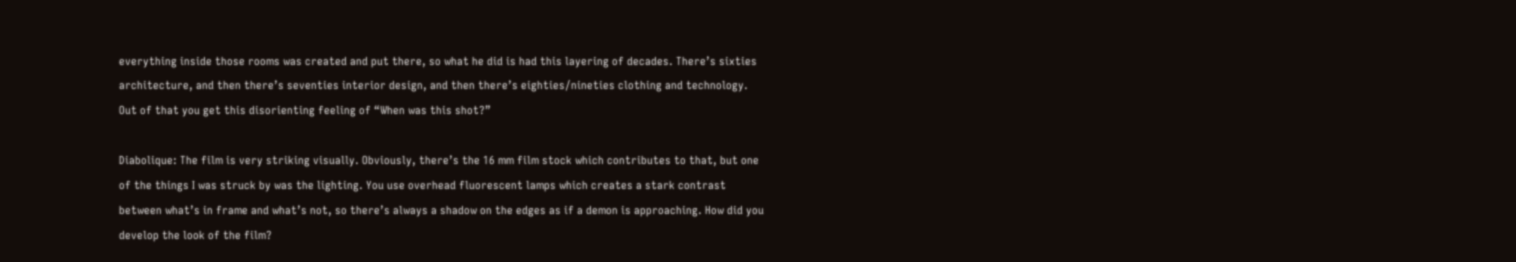everything inside those rooms was created and put there, so what he did is had this layering of decades. There’s sixties architecture, and then there’s seventies interior design, and then there’s eighties/nineties clothing and technology. Out of that you get this disorienting feeling of “When was this shot?”

Diabolique: The film is very striking visually. Obviously, there’s the 16 mm film stock which contributes to that, but one of the things I was struck by was the lighting. You use overhead fluorescent lamps which creates a stark contrast between what’s in frame and what’s not, so there’s always a shadow on the edges as if a demon is approaching. How did you develop the look of the film?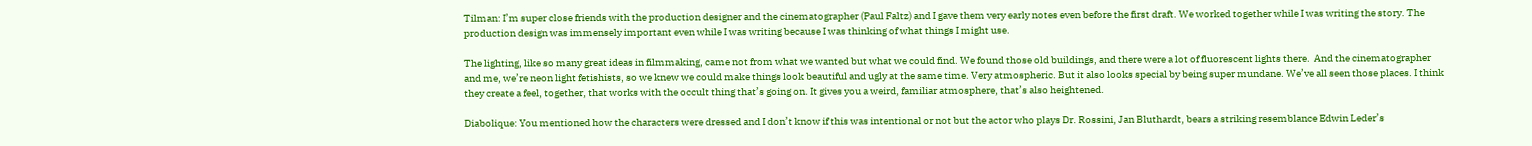Tilman: I’m super close friends with the production designer and the cinematographer (Paul Faltz) and I gave them very early notes even before the first draft. We worked together while I was writing the story. The production design was immensely important even while I was writing because I was thinking of what things I might use.

The lighting, like so many great ideas in filmmaking, came not from what we wanted but what we could find. We found those old buildings, and there were a lot of fluorescent lights there.  And the cinematographer and me, we’re neon light fetishists, so we knew we could make things look beautiful and ugly at the same time. Very atmospheric. But it also looks special by being super mundane. We’ve all seen those places. I think they create a feel, together, that works with the occult thing that’s going on. It gives you a weird, familiar atmosphere, that’s also heightened.

Diabolique: You mentioned how the characters were dressed and I don’t know if this was intentional or not but the actor who plays Dr. Rossini, Jan Bluthardt, bears a striking resemblance Edwin Leder’s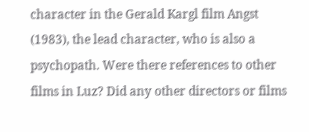character in the Gerald Kargl film Angst (1983), the lead character, who is also a psychopath. Were there references to other films in Luz? Did any other directors or films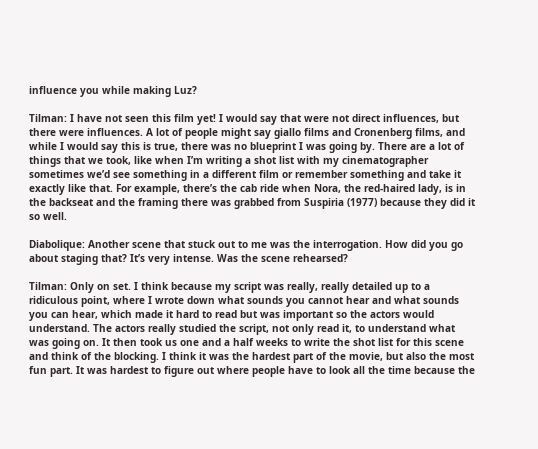influence you while making Luz?

Tilman: I have not seen this film yet! I would say that were not direct influences, but there were influences. A lot of people might say giallo films and Cronenberg films, and while I would say this is true, there was no blueprint I was going by. There are a lot of things that we took, like when I’m writing a shot list with my cinematographer sometimes we’d see something in a different film or remember something and take it exactly like that. For example, there’s the cab ride when Nora, the red-haired lady, is in the backseat and the framing there was grabbed from Suspiria (1977) because they did it so well.

Diabolique: Another scene that stuck out to me was the interrogation. How did you go about staging that? It’s very intense. Was the scene rehearsed?

Tilman: Only on set. I think because my script was really, really detailed up to a ridiculous point, where I wrote down what sounds you cannot hear and what sounds you can hear, which made it hard to read but was important so the actors would understand. The actors really studied the script, not only read it, to understand what was going on. It then took us one and a half weeks to write the shot list for this scene and think of the blocking. I think it was the hardest part of the movie, but also the most fun part. It was hardest to figure out where people have to look all the time because the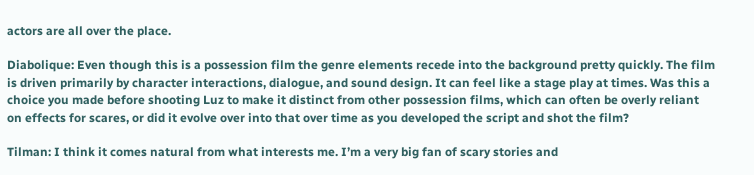actors are all over the place.

Diabolique: Even though this is a possession film the genre elements recede into the background pretty quickly. The film is driven primarily by character interactions, dialogue, and sound design. It can feel like a stage play at times. Was this a choice you made before shooting Luz to make it distinct from other possession films, which can often be overly reliant on effects for scares, or did it evolve over into that over time as you developed the script and shot the film?

Tilman: I think it comes natural from what interests me. I’m a very big fan of scary stories and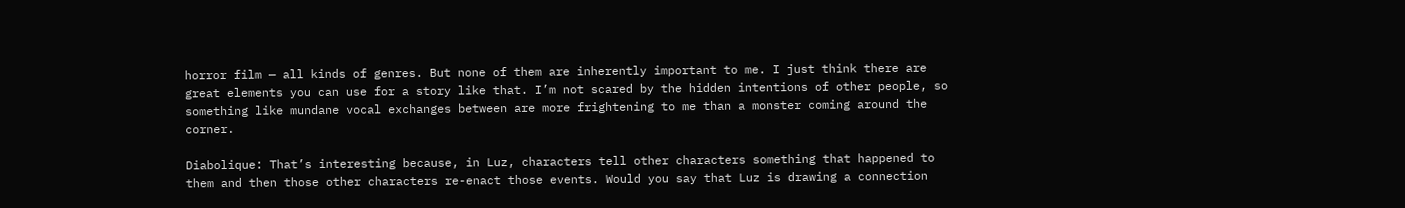horror film — all kinds of genres. But none of them are inherently important to me. I just think there are great elements you can use for a story like that. I’m not scared by the hidden intentions of other people, so something like mundane vocal exchanges between are more frightening to me than a monster coming around the corner.

Diabolique: That’s interesting because, in Luz, characters tell other characters something that happened to them and then those other characters re-enact those events. Would you say that Luz is drawing a connection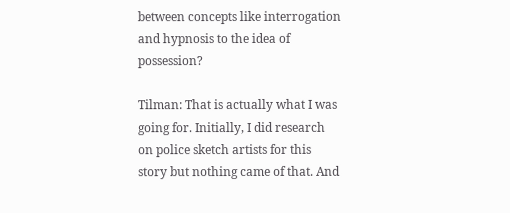between concepts like interrogation and hypnosis to the idea of possession?

Tilman: That is actually what I was going for. Initially, I did research on police sketch artists for this story but nothing came of that. And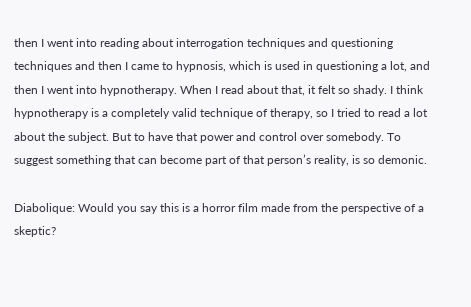then I went into reading about interrogation techniques and questioning techniques and then I came to hypnosis, which is used in questioning a lot, and then I went into hypnotherapy. When I read about that, it felt so shady. I think hypnotherapy is a completely valid technique of therapy, so I tried to read a lot about the subject. But to have that power and control over somebody. To suggest something that can become part of that person’s reality, is so demonic.

Diabolique: Would you say this is a horror film made from the perspective of a skeptic?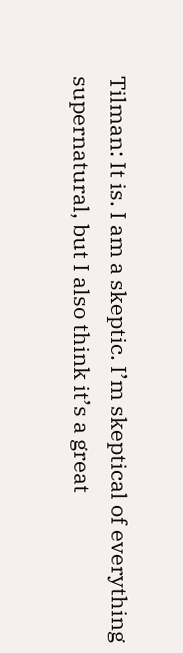Tilman: It is. I am a skeptic. I’m skeptical of everything supernatural, but I also think it’s a great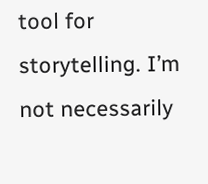tool for storytelling. I’m not necessarily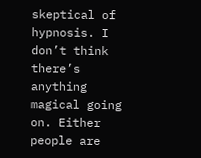skeptical of hypnosis. I don’t think there’s anything magical going on. Either people are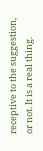receptive to the suggestion, or not. It is a real thing.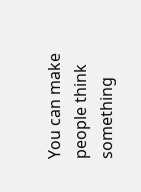You can make people think something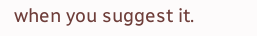when you suggest it.